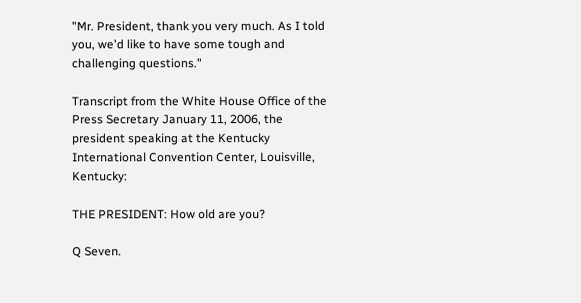"Mr. President, thank you very much. As I told you, we'd like to have some tough and challenging questions."

Transcript from the White House Office of the Press Secretary January 11, 2006, the president speaking at the Kentucky International Convention Center, Louisville, Kentucky:

THE PRESIDENT: How old are you?

Q Seven.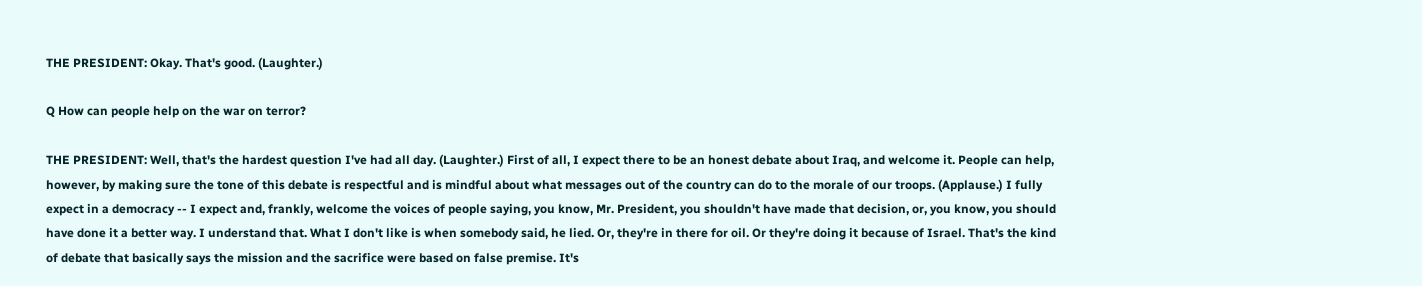THE PRESIDENT: Okay. That's good. (Laughter.)

Q How can people help on the war on terror?

THE PRESIDENT: Well, that's the hardest question I've had all day. (Laughter.) First of all, I expect there to be an honest debate about Iraq, and welcome it. People can help, however, by making sure the tone of this debate is respectful and is mindful about what messages out of the country can do to the morale of our troops. (Applause.) I fully expect in a democracy -- I expect and, frankly, welcome the voices of people saying, you know, Mr. President, you shouldn't have made that decision, or, you know, you should have done it a better way. I understand that. What I don't like is when somebody said, he lied. Or, they're in there for oil. Or they're doing it because of Israel. That's the kind of debate that basically says the mission and the sacrifice were based on false premise. It's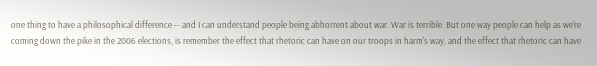one thing to have a philosophical difference -- and I can understand people being abhorrent about war. War is terrible. But one way people can help as we're coming down the pike in the 2006 elections, is remember the effect that rhetoric can have on our troops in harm's way, and the effect that rhetoric can have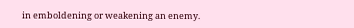in emboldening or weakening an enemy.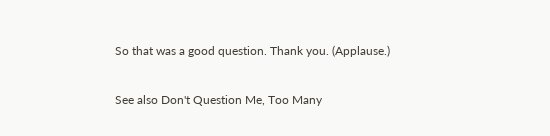So that was a good question. Thank you. (Applause.)

See also Don't Question Me, Too Many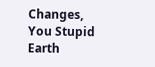Changes, You Stupid Earth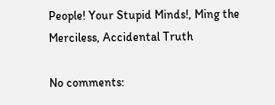People! Your Stupid Minds!, Ming the Merciless, Accidental Truth

No comments: